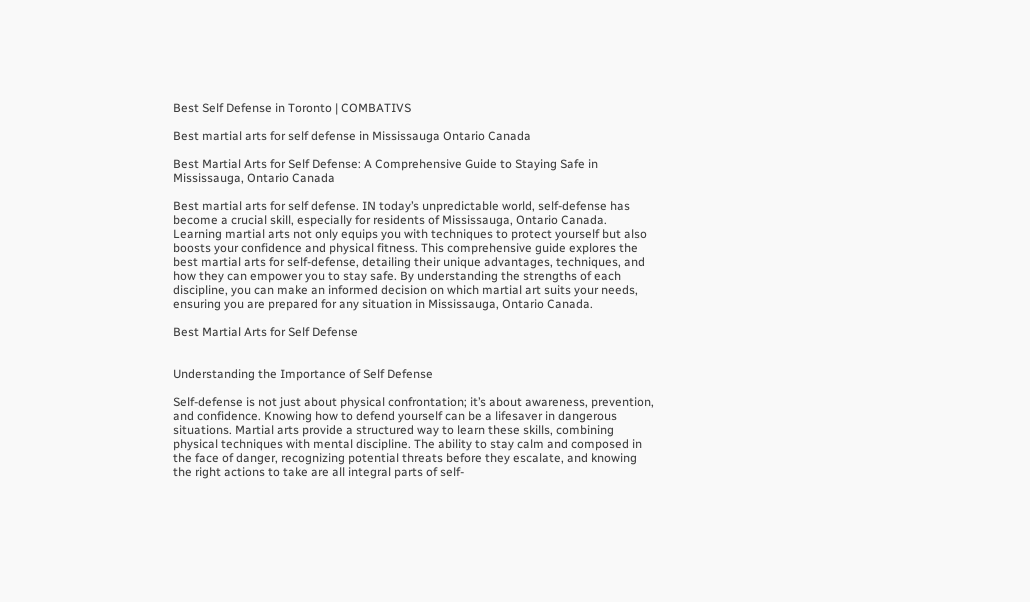Best Self Defense in Toronto | COMBATIVS

Best martial arts for self defense in Mississauga Ontario Canada

Best Martial Arts for Self Defense: A Comprehensive Guide to Staying Safe in Mississauga, Ontario Canada

Best martial arts for self defense. IN today’s unpredictable world, self-defense has become a crucial skill, especially for residents of Mississauga, Ontario Canada. Learning martial arts not only equips you with techniques to protect yourself but also boosts your confidence and physical fitness. This comprehensive guide explores the best martial arts for self-defense, detailing their unique advantages, techniques, and how they can empower you to stay safe. By understanding the strengths of each discipline, you can make an informed decision on which martial art suits your needs, ensuring you are prepared for any situation in Mississauga, Ontario Canada.

Best Martial Arts for Self Defense


Understanding the Importance of Self Defense

Self-defense is not just about physical confrontation; it’s about awareness, prevention, and confidence. Knowing how to defend yourself can be a lifesaver in dangerous situations. Martial arts provide a structured way to learn these skills, combining physical techniques with mental discipline. The ability to stay calm and composed in the face of danger, recognizing potential threats before they escalate, and knowing the right actions to take are all integral parts of self-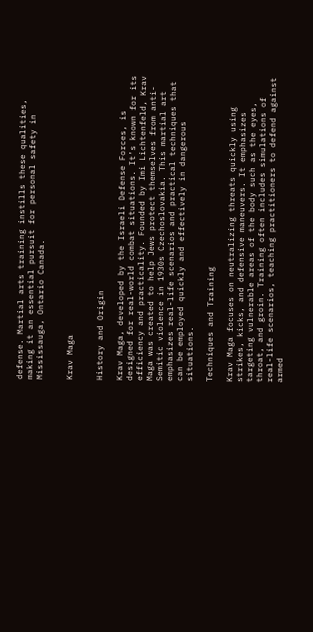defense. Martial arts training instills these qualities, making it an essential pursuit for personal safety in Mississauga, Ontario Canada.


Krav Maga


History and Origin

Krav Maga, developed by the Israeli Defense Forces, is designed for real-world combat situations. It’s known for its efficiency and practicality. Founded by Imi Lichtenfeld, Krav Maga was created to help Jews protect themselves from anti-Semitic violence in 1930s Czechoslovakia. This martial art emphasizes real-life scenarios and practical techniques that can be employed quickly and effectively in dangerous situations.

Techniques and Training

Krav Maga focuses on neutralizing threats quickly using strikes, kicks, and defensive maneuvers. It emphasizes targeting vulnerable areas of the body such as the eyes, throat, and groin. Training often includes simulations of real-life scenarios, teaching practitioners to defend against armed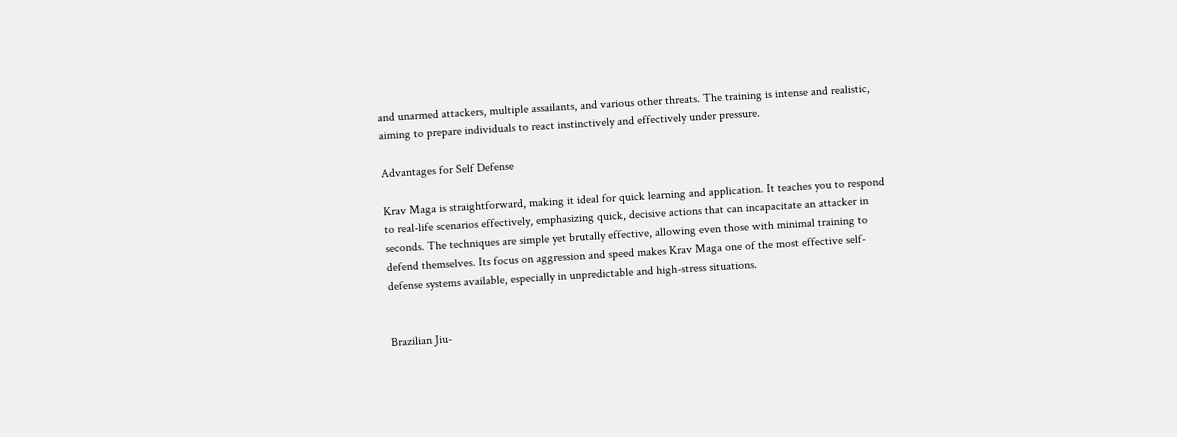and unarmed attackers, multiple assailants, and various other threats. The training is intense and realistic, aiming to prepare individuals to react instinctively and effectively under pressure.

Advantages for Self Defense

Krav Maga is straightforward, making it ideal for quick learning and application. It teaches you to respond to real-life scenarios effectively, emphasizing quick, decisive actions that can incapacitate an attacker in seconds. The techniques are simple yet brutally effective, allowing even those with minimal training to defend themselves. Its focus on aggression and speed makes Krav Maga one of the most effective self-defense systems available, especially in unpredictable and high-stress situations.


Brazilian Jiu-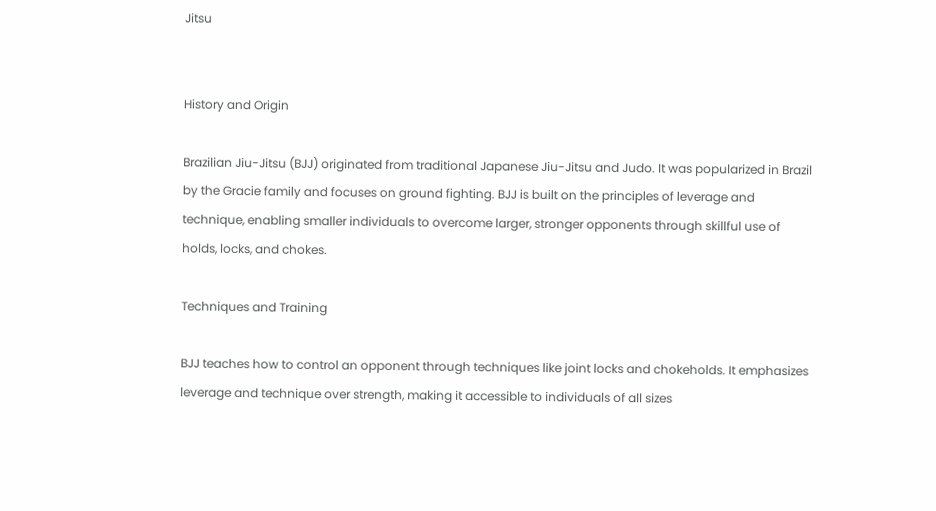Jitsu


History and Origin

Brazilian Jiu-Jitsu (BJJ) originated from traditional Japanese Jiu-Jitsu and Judo. It was popularized in Brazil by the Gracie family and focuses on ground fighting. BJJ is built on the principles of leverage and technique, enabling smaller individuals to overcome larger, stronger opponents through skillful use of holds, locks, and chokes.

Techniques and Training

BJJ teaches how to control an opponent through techniques like joint locks and chokeholds. It emphasizes leverage and technique over strength, making it accessible to individuals of all sizes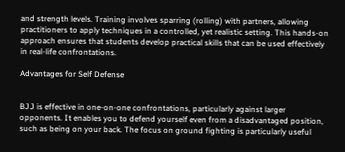and strength levels. Training involves sparring (rolling) with partners, allowing practitioners to apply techniques in a controlled, yet realistic setting. This hands-on approach ensures that students develop practical skills that can be used effectively in real-life confrontations.

Advantages for Self Defense


BJJ is effective in one-on-one confrontations, particularly against larger opponents. It enables you to defend yourself even from a disadvantaged position, such as being on your back. The focus on ground fighting is particularly useful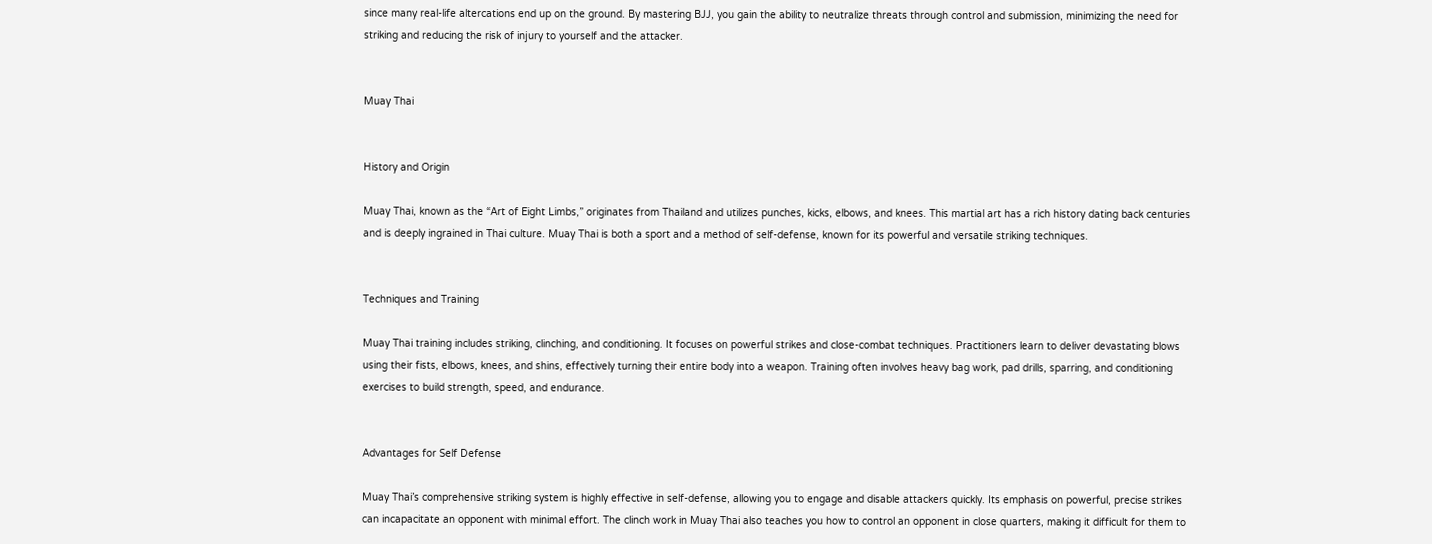since many real-life altercations end up on the ground. By mastering BJJ, you gain the ability to neutralize threats through control and submission, minimizing the need for striking and reducing the risk of injury to yourself and the attacker.


Muay Thai


History and Origin

Muay Thai, known as the “Art of Eight Limbs,” originates from Thailand and utilizes punches, kicks, elbows, and knees. This martial art has a rich history dating back centuries and is deeply ingrained in Thai culture. Muay Thai is both a sport and a method of self-defense, known for its powerful and versatile striking techniques.


Techniques and Training

Muay Thai training includes striking, clinching, and conditioning. It focuses on powerful strikes and close-combat techniques. Practitioners learn to deliver devastating blows using their fists, elbows, knees, and shins, effectively turning their entire body into a weapon. Training often involves heavy bag work, pad drills, sparring, and conditioning exercises to build strength, speed, and endurance.


Advantages for Self Defense

Muay Thai’s comprehensive striking system is highly effective in self-defense, allowing you to engage and disable attackers quickly. Its emphasis on powerful, precise strikes can incapacitate an opponent with minimal effort. The clinch work in Muay Thai also teaches you how to control an opponent in close quarters, making it difficult for them to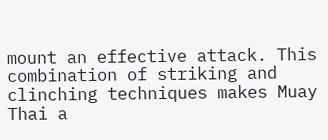mount an effective attack. This combination of striking and clinching techniques makes Muay Thai a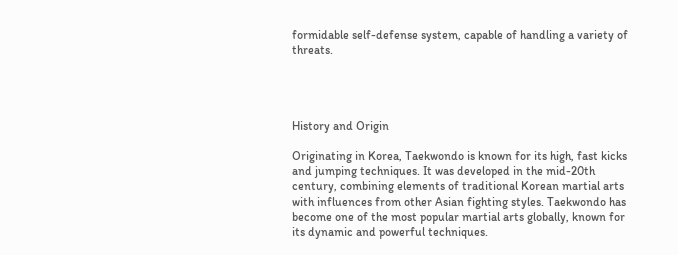formidable self-defense system, capable of handling a variety of threats.




History and Origin

Originating in Korea, Taekwondo is known for its high, fast kicks and jumping techniques. It was developed in the mid-20th century, combining elements of traditional Korean martial arts with influences from other Asian fighting styles. Taekwondo has become one of the most popular martial arts globally, known for its dynamic and powerful techniques.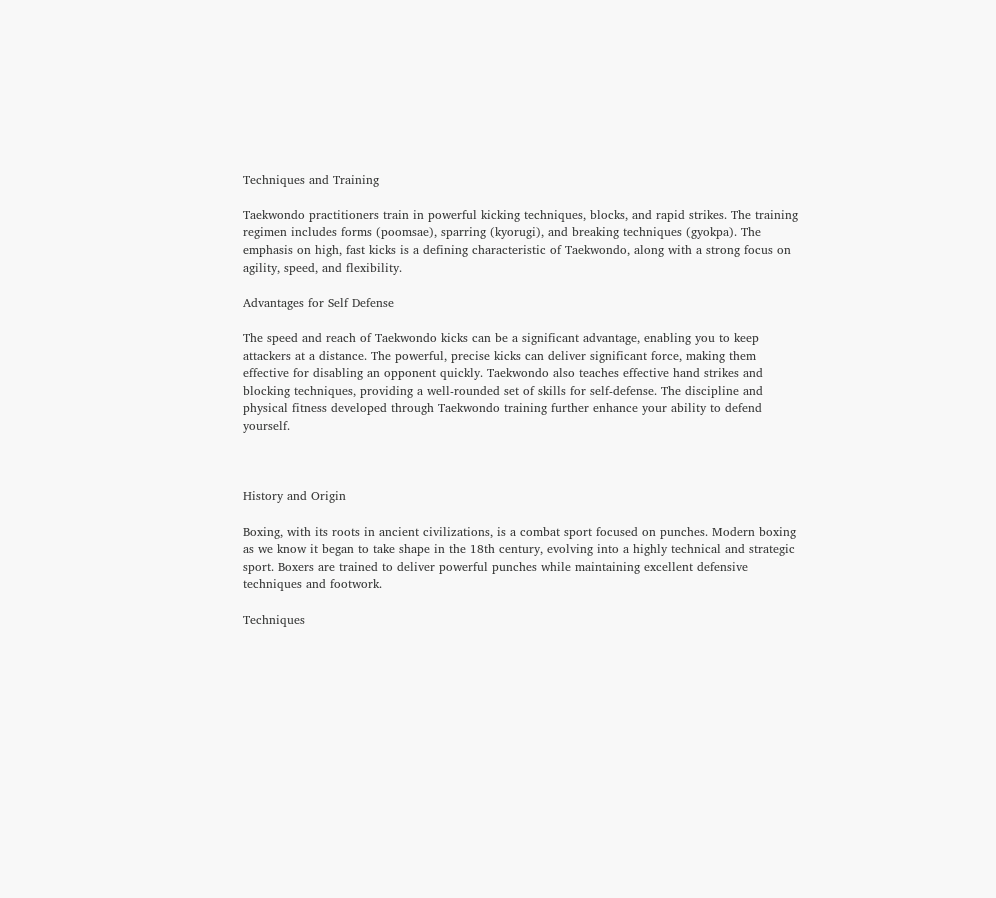Techniques and Training

Taekwondo practitioners train in powerful kicking techniques, blocks, and rapid strikes. The training regimen includes forms (poomsae), sparring (kyorugi), and breaking techniques (gyokpa). The emphasis on high, fast kicks is a defining characteristic of Taekwondo, along with a strong focus on agility, speed, and flexibility.

Advantages for Self Defense

The speed and reach of Taekwondo kicks can be a significant advantage, enabling you to keep attackers at a distance. The powerful, precise kicks can deliver significant force, making them effective for disabling an opponent quickly. Taekwondo also teaches effective hand strikes and blocking techniques, providing a well-rounded set of skills for self-defense. The discipline and physical fitness developed through Taekwondo training further enhance your ability to defend yourself.



History and Origin

Boxing, with its roots in ancient civilizations, is a combat sport focused on punches. Modern boxing as we know it began to take shape in the 18th century, evolving into a highly technical and strategic sport. Boxers are trained to deliver powerful punches while maintaining excellent defensive techniques and footwork.

Techniques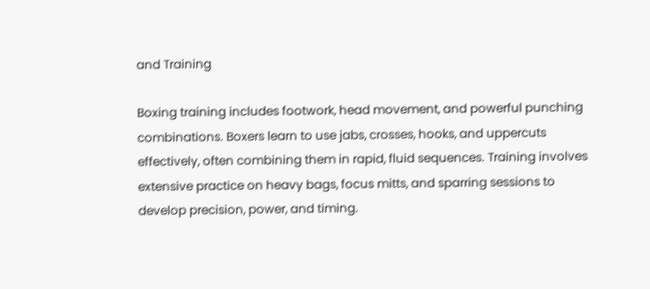and Training

Boxing training includes footwork, head movement, and powerful punching combinations. Boxers learn to use jabs, crosses, hooks, and uppercuts effectively, often combining them in rapid, fluid sequences. Training involves extensive practice on heavy bags, focus mitts, and sparring sessions to develop precision, power, and timing.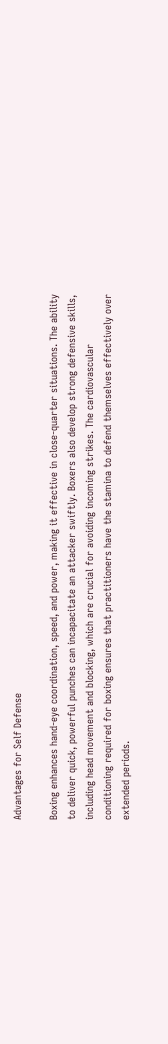Advantages for Self Defense

Boxing enhances hand-eye coordination, speed, and power, making it effective in close-quarter situations. The ability to deliver quick, powerful punches can incapacitate an attacker swiftly. Boxers also develop strong defensive skills, including head movement and blocking, which are crucial for avoiding incoming strikes. The cardiovascular conditioning required for boxing ensures that practitioners have the stamina to defend themselves effectively over extended periods.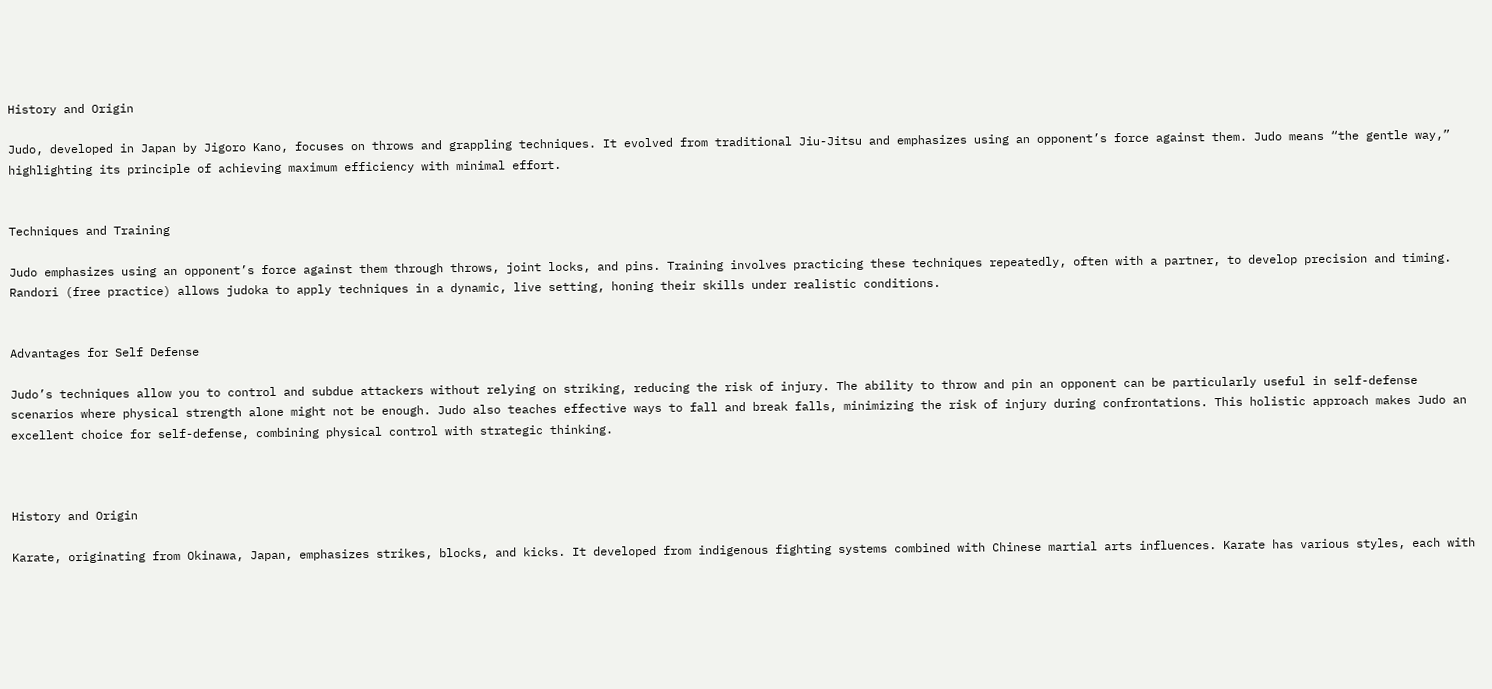History and Origin

Judo, developed in Japan by Jigoro Kano, focuses on throws and grappling techniques. It evolved from traditional Jiu-Jitsu and emphasizes using an opponent’s force against them. Judo means “the gentle way,” highlighting its principle of achieving maximum efficiency with minimal effort.


Techniques and Training

Judo emphasizes using an opponent’s force against them through throws, joint locks, and pins. Training involves practicing these techniques repeatedly, often with a partner, to develop precision and timing. Randori (free practice) allows judoka to apply techniques in a dynamic, live setting, honing their skills under realistic conditions.


Advantages for Self Defense

Judo’s techniques allow you to control and subdue attackers without relying on striking, reducing the risk of injury. The ability to throw and pin an opponent can be particularly useful in self-defense scenarios where physical strength alone might not be enough. Judo also teaches effective ways to fall and break falls, minimizing the risk of injury during confrontations. This holistic approach makes Judo an excellent choice for self-defense, combining physical control with strategic thinking.



History and Origin

Karate, originating from Okinawa, Japan, emphasizes strikes, blocks, and kicks. It developed from indigenous fighting systems combined with Chinese martial arts influences. Karate has various styles, each with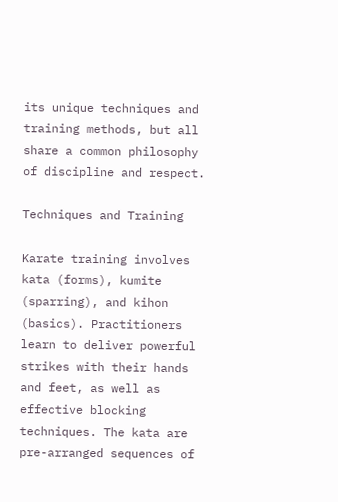its unique techniques and training methods, but all share a common philosophy of discipline and respect.

Techniques and Training

Karate training involves kata (forms), kumite (sparring), and kihon (basics). Practitioners learn to deliver powerful strikes with their hands and feet, as well as effective blocking techniques. The kata are pre-arranged sequences of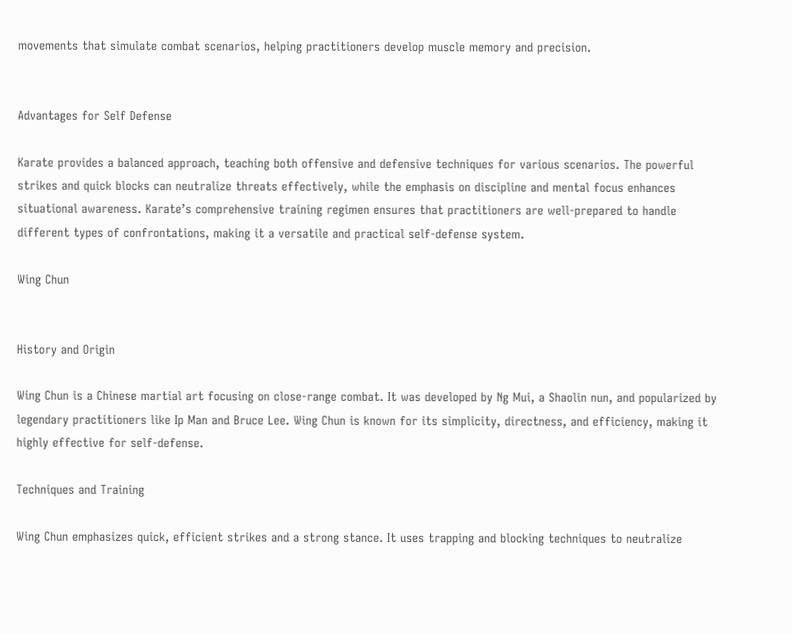movements that simulate combat scenarios, helping practitioners develop muscle memory and precision.


Advantages for Self Defense

Karate provides a balanced approach, teaching both offensive and defensive techniques for various scenarios. The powerful strikes and quick blocks can neutralize threats effectively, while the emphasis on discipline and mental focus enhances situational awareness. Karate’s comprehensive training regimen ensures that practitioners are well-prepared to handle different types of confrontations, making it a versatile and practical self-defense system.

Wing Chun


History and Origin

Wing Chun is a Chinese martial art focusing on close-range combat. It was developed by Ng Mui, a Shaolin nun, and popularized by legendary practitioners like Ip Man and Bruce Lee. Wing Chun is known for its simplicity, directness, and efficiency, making it highly effective for self-defense.

Techniques and Training

Wing Chun emphasizes quick, efficient strikes and a strong stance. It uses trapping and blocking techniques to neutralize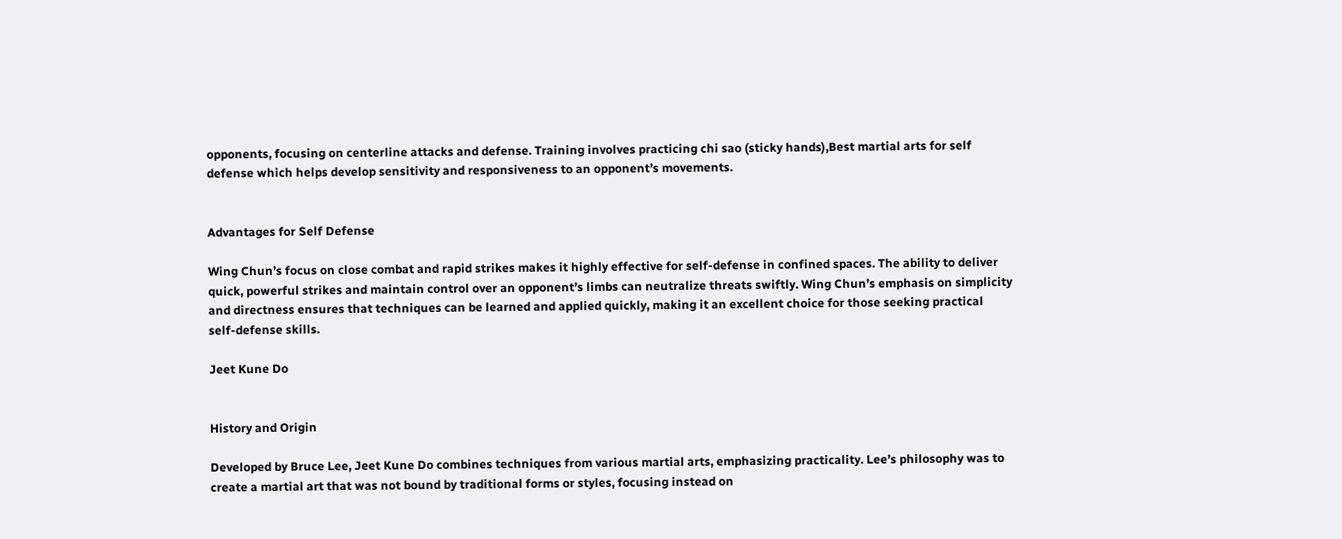opponents, focusing on centerline attacks and defense. Training involves practicing chi sao (sticky hands),Best martial arts for self defense which helps develop sensitivity and responsiveness to an opponent’s movements.


Advantages for Self Defense

Wing Chun’s focus on close combat and rapid strikes makes it highly effective for self-defense in confined spaces. The ability to deliver quick, powerful strikes and maintain control over an opponent’s limbs can neutralize threats swiftly. Wing Chun’s emphasis on simplicity and directness ensures that techniques can be learned and applied quickly, making it an excellent choice for those seeking practical self-defense skills.

Jeet Kune Do


History and Origin

Developed by Bruce Lee, Jeet Kune Do combines techniques from various martial arts, emphasizing practicality. Lee’s philosophy was to create a martial art that was not bound by traditional forms or styles, focusing instead on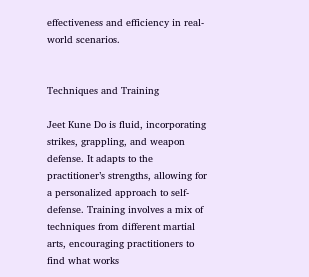effectiveness and efficiency in real-world scenarios.


Techniques and Training

Jeet Kune Do is fluid, incorporating strikes, grappling, and weapon defense. It adapts to the practitioner’s strengths, allowing for a personalized approach to self-defense. Training involves a mix of techniques from different martial arts, encouraging practitioners to find what works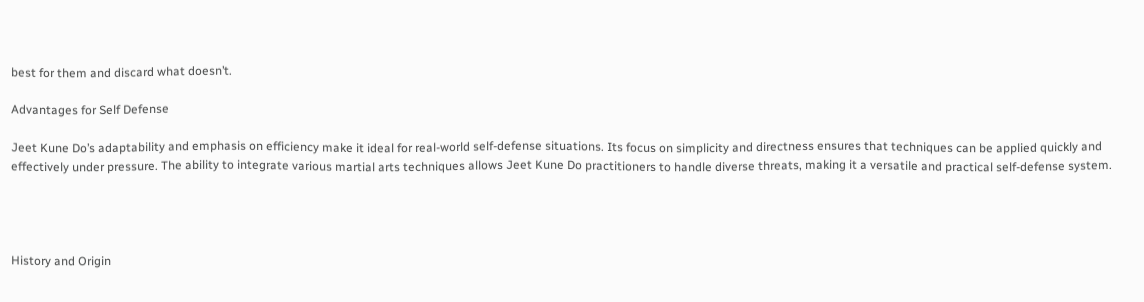best for them and discard what doesn’t.

Advantages for Self Defense

Jeet Kune Do’s adaptability and emphasis on efficiency make it ideal for real-world self-defense situations. Its focus on simplicity and directness ensures that techniques can be applied quickly and effectively under pressure. The ability to integrate various martial arts techniques allows Jeet Kune Do practitioners to handle diverse threats, making it a versatile and practical self-defense system.




History and Origin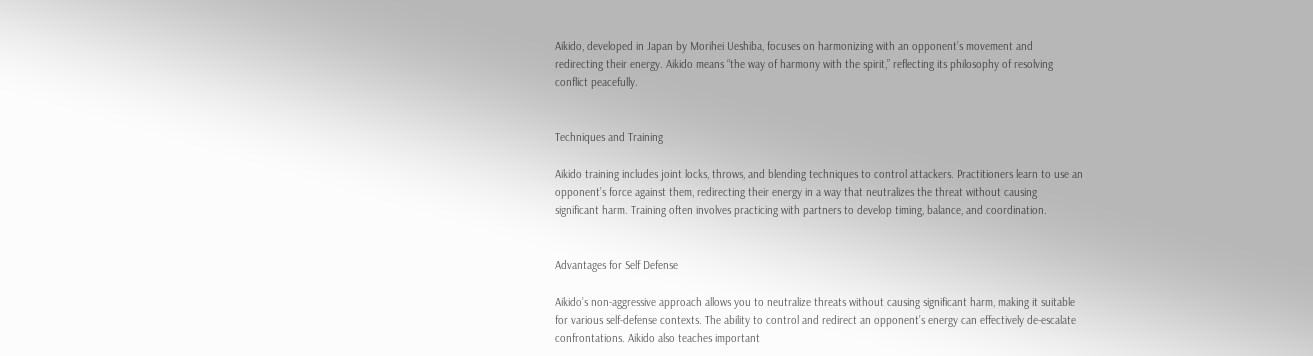Aikido, developed in Japan by Morihei Ueshiba, focuses on harmonizing with an opponent’s movement and redirecting their energy. Aikido means “the way of harmony with the spirit,” reflecting its philosophy of resolving conflict peacefully.


Techniques and Training

Aikido training includes joint locks, throws, and blending techniques to control attackers. Practitioners learn to use an opponent’s force against them, redirecting their energy in a way that neutralizes the threat without causing significant harm. Training often involves practicing with partners to develop timing, balance, and coordination.


Advantages for Self Defense

Aikido’s non-aggressive approach allows you to neutralize threats without causing significant harm, making it suitable for various self-defense contexts. The ability to control and redirect an opponent’s energy can effectively de-escalate confrontations. Aikido also teaches important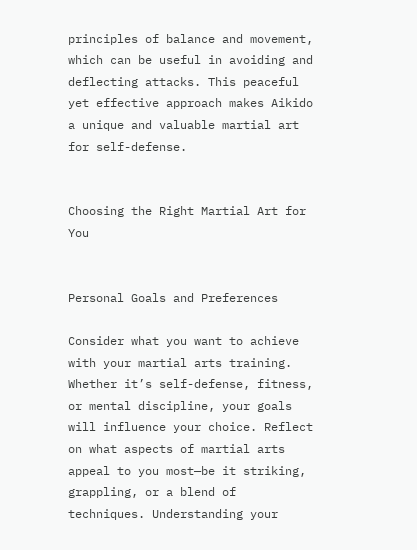principles of balance and movement, which can be useful in avoiding and deflecting attacks. This peaceful yet effective approach makes Aikido a unique and valuable martial art for self-defense.


Choosing the Right Martial Art for You


Personal Goals and Preferences

Consider what you want to achieve with your martial arts training. Whether it’s self-defense, fitness, or mental discipline, your goals will influence your choice. Reflect on what aspects of martial arts appeal to you most—be it striking, grappling, or a blend of techniques. Understanding your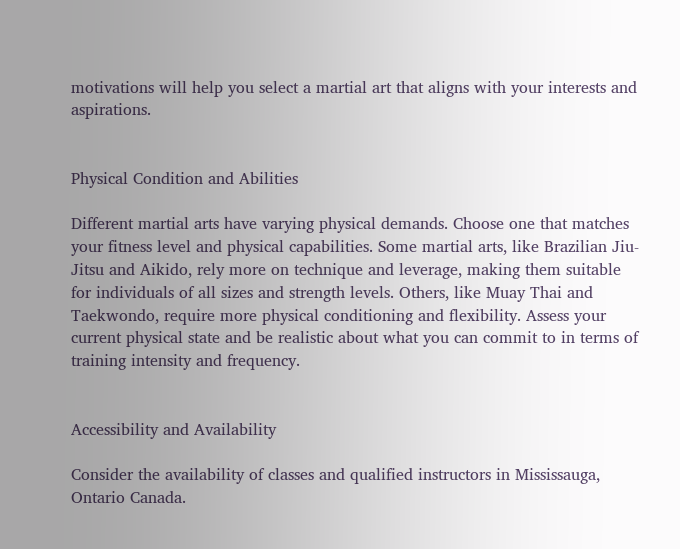motivations will help you select a martial art that aligns with your interests and aspirations.


Physical Condition and Abilities

Different martial arts have varying physical demands. Choose one that matches your fitness level and physical capabilities. Some martial arts, like Brazilian Jiu-Jitsu and Aikido, rely more on technique and leverage, making them suitable for individuals of all sizes and strength levels. Others, like Muay Thai and Taekwondo, require more physical conditioning and flexibility. Assess your current physical state and be realistic about what you can commit to in terms of training intensity and frequency.


Accessibility and Availability

Consider the availability of classes and qualified instructors in Mississauga, Ontario Canada.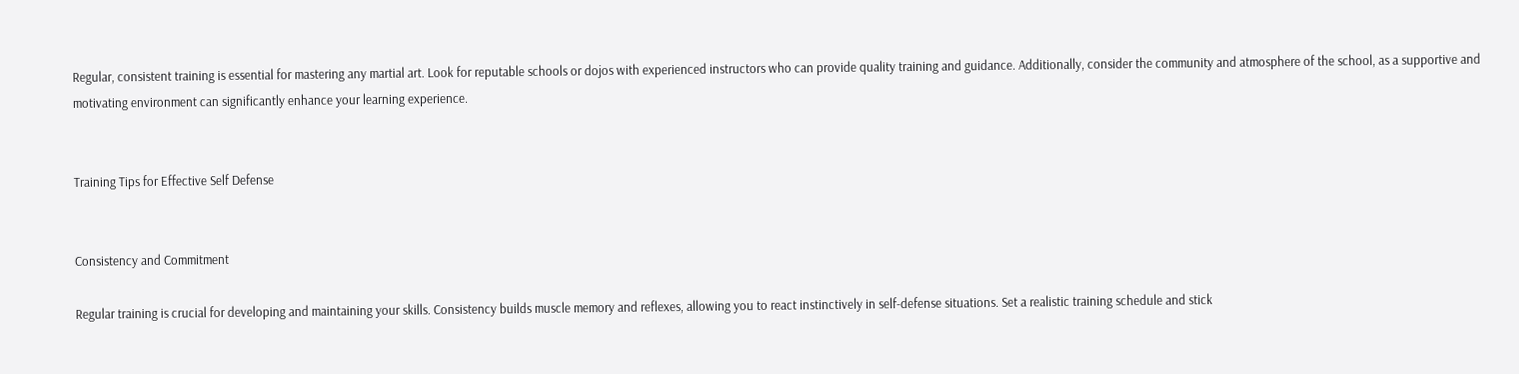Regular, consistent training is essential for mastering any martial art. Look for reputable schools or dojos with experienced instructors who can provide quality training and guidance. Additionally, consider the community and atmosphere of the school, as a supportive and motivating environment can significantly enhance your learning experience.


Training Tips for Effective Self Defense


Consistency and Commitment

Regular training is crucial for developing and maintaining your skills. Consistency builds muscle memory and reflexes, allowing you to react instinctively in self-defense situations. Set a realistic training schedule and stick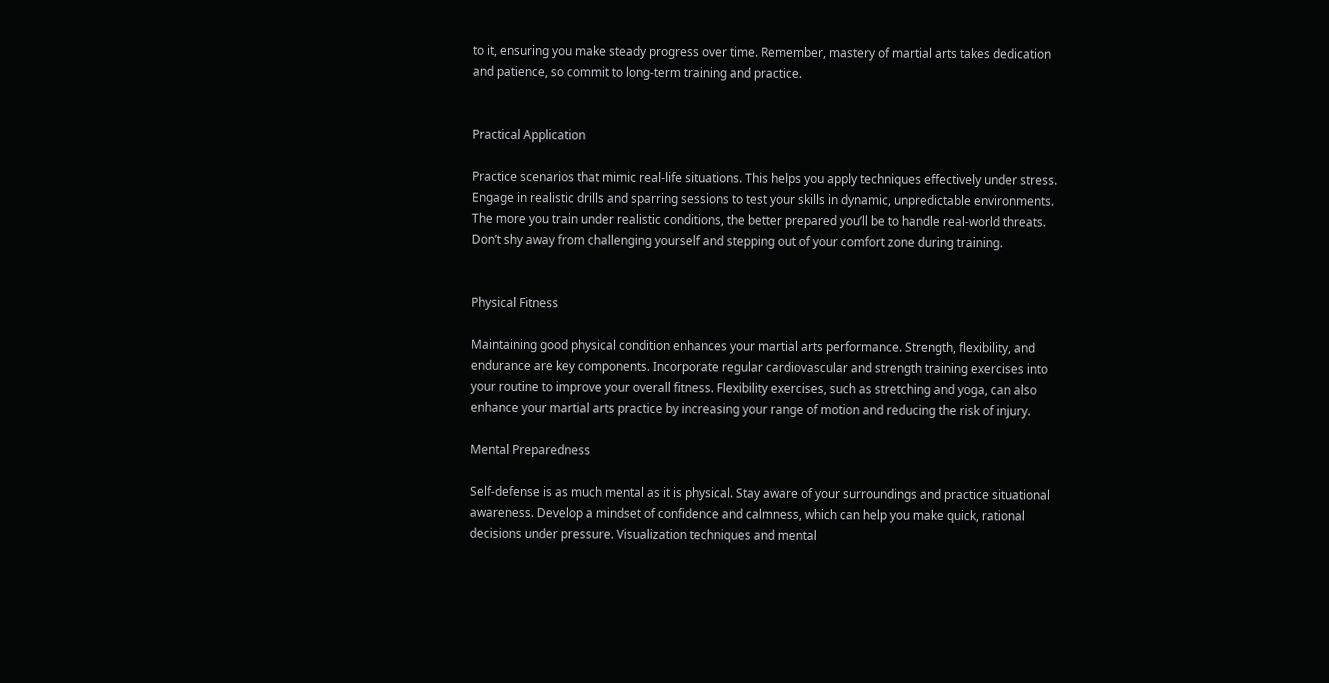to it, ensuring you make steady progress over time. Remember, mastery of martial arts takes dedication and patience, so commit to long-term training and practice.


Practical Application

Practice scenarios that mimic real-life situations. This helps you apply techniques effectively under stress. Engage in realistic drills and sparring sessions to test your skills in dynamic, unpredictable environments. The more you train under realistic conditions, the better prepared you’ll be to handle real-world threats. Don’t shy away from challenging yourself and stepping out of your comfort zone during training.


Physical Fitness

Maintaining good physical condition enhances your martial arts performance. Strength, flexibility, and endurance are key components. Incorporate regular cardiovascular and strength training exercises into your routine to improve your overall fitness. Flexibility exercises, such as stretching and yoga, can also enhance your martial arts practice by increasing your range of motion and reducing the risk of injury.

Mental Preparedness

Self-defense is as much mental as it is physical. Stay aware of your surroundings and practice situational awareness. Develop a mindset of confidence and calmness, which can help you make quick, rational decisions under pressure. Visualization techniques and mental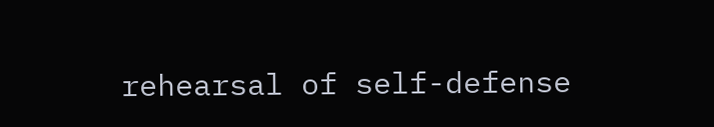rehearsal of self-defense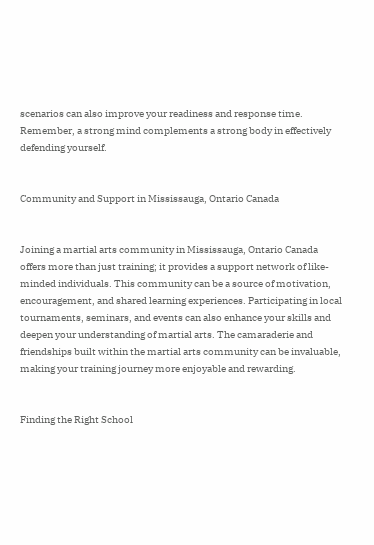scenarios can also improve your readiness and response time. Remember, a strong mind complements a strong body in effectively defending yourself.


Community and Support in Mississauga, Ontario Canada


Joining a martial arts community in Mississauga, Ontario Canada offers more than just training; it provides a support network of like-minded individuals. This community can be a source of motivation, encouragement, and shared learning experiences. Participating in local tournaments, seminars, and events can also enhance your skills and deepen your understanding of martial arts. The camaraderie and friendships built within the martial arts community can be invaluable, making your training journey more enjoyable and rewarding.


Finding the Right School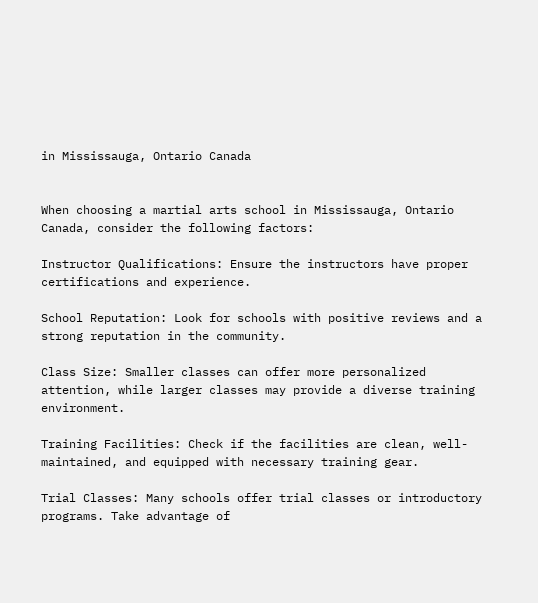in Mississauga, Ontario Canada


When choosing a martial arts school in Mississauga, Ontario Canada, consider the following factors:

Instructor Qualifications: Ensure the instructors have proper certifications and experience.

School Reputation: Look for schools with positive reviews and a strong reputation in the community.

Class Size: Smaller classes can offer more personalized attention, while larger classes may provide a diverse training environment.

Training Facilities: Check if the facilities are clean, well-maintained, and equipped with necessary training gear.

Trial Classes: Many schools offer trial classes or introductory programs. Take advantage of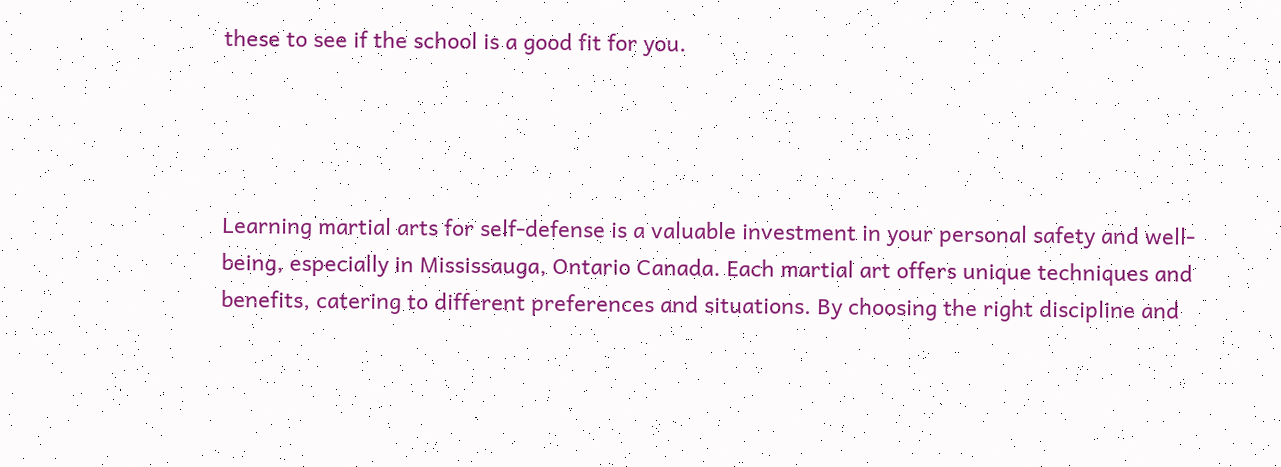these to see if the school is a good fit for you.




Learning martial arts for self-defense is a valuable investment in your personal safety and well-being, especially in Mississauga, Ontario Canada. Each martial art offers unique techniques and benefits, catering to different preferences and situations. By choosing the right discipline and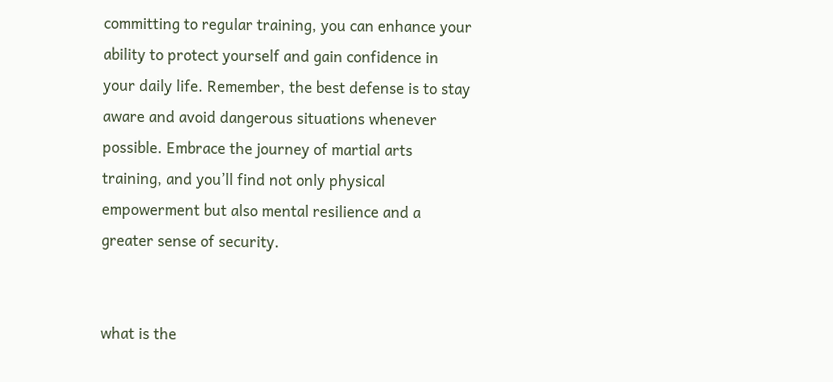committing to regular training, you can enhance your ability to protect yourself and gain confidence in your daily life. Remember, the best defense is to stay aware and avoid dangerous situations whenever possible. Embrace the journey of martial arts training, and you’ll find not only physical empowerment but also mental resilience and a greater sense of security.


what is the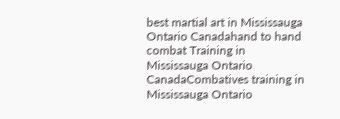best martial art in Mississauga Ontario Canadahand to hand combat Training in Mississauga Ontario CanadaCombatives training in Mississauga Ontario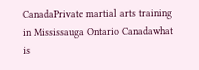CanadaPrivate martial arts training in Mississauga Ontario Canadawhat is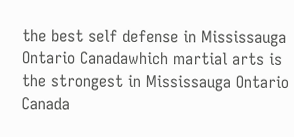the best self defense in Mississauga Ontario Canadawhich martial arts is the strongest in Mississauga Ontario Canada